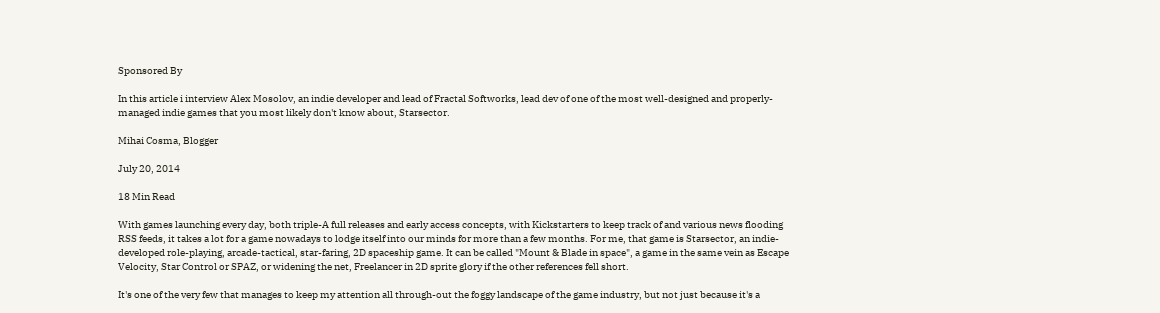Sponsored By

In this article i interview Alex Mosolov, an indie developer and lead of Fractal Softworks, lead dev of one of the most well-designed and properly-managed indie games that you most likely don't know about, Starsector.

Mihai Cosma, Blogger

July 20, 2014

18 Min Read

With games launching every day, both triple-A full releases and early access concepts, with Kickstarters to keep track of and various news flooding RSS feeds, it takes a lot for a game nowadays to lodge itself into our minds for more than a few months. For me, that game is Starsector, an indie-developed role-playing, arcade-tactical, star-faring, 2D spaceship game. It can be called "Mount & Blade in space", a game in the same vein as Escape Velocity, Star Control or SPAZ, or widening the net, Freelancer in 2D sprite glory if the other references fell short.

It's one of the very few that manages to keep my attention all through-out the foggy landscape of the game industry, but not just because it's a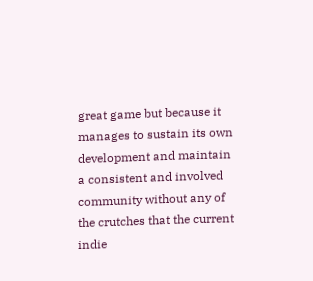great game but because it manages to sustain its own development and maintain a consistent and involved community without any of the crutches that the current indie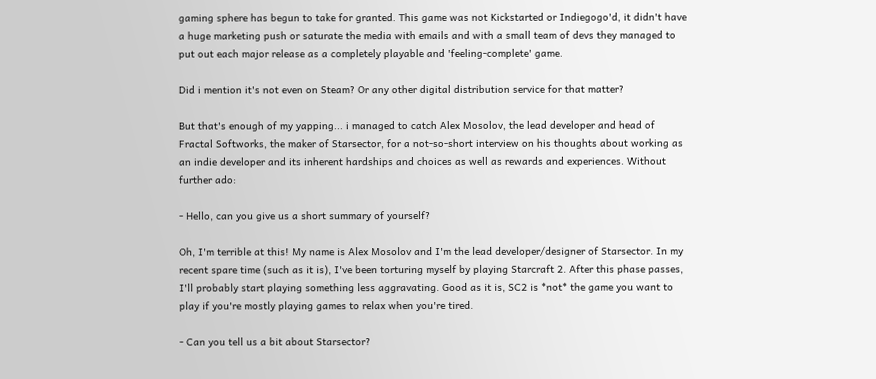gaming sphere has begun to take for granted. This game was not Kickstarted or Indiegogo'd, it didn't have a huge marketing push or saturate the media with emails and with a small team of devs they managed to put out each major release as a completely playable and 'feeling-complete' game.

Did i mention it's not even on Steam? Or any other digital distribution service for that matter?

But that's enough of my yapping... i managed to catch Alex Mosolov, the lead developer and head of Fractal Softworks, the maker of Starsector, for a not-so-short interview on his thoughts about working as an indie developer and its inherent hardships and choices as well as rewards and experiences. Without further ado:

- Hello, can you give us a short summary of yourself?

Oh, I'm terrible at this! My name is Alex Mosolov and I'm the lead developer/designer of Starsector. In my recent spare time (such as it is), I've been torturing myself by playing Starcraft 2. After this phase passes, I'll probably start playing something less aggravating. Good as it is, SC2 is *not* the game you want to play if you're mostly playing games to relax when you're tired.

- Can you tell us a bit about Starsector?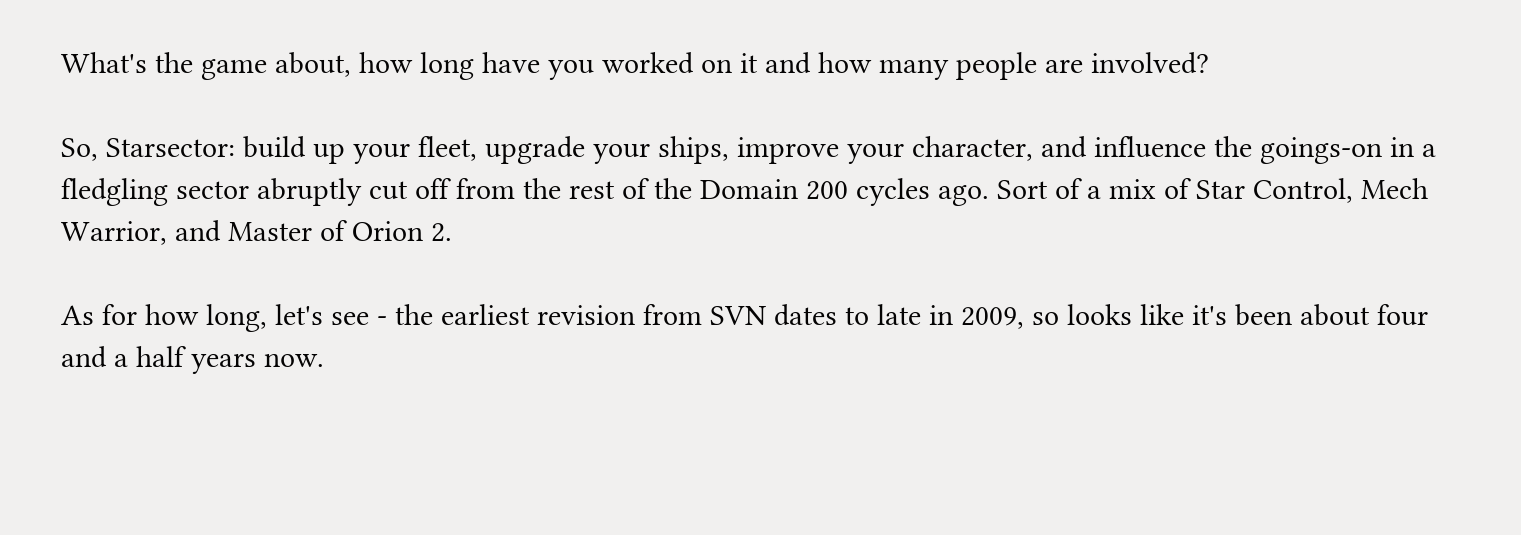What's the game about, how long have you worked on it and how many people are involved?

So, Starsector: build up your fleet, upgrade your ships, improve your character, and influence the goings-on in a fledgling sector abruptly cut off from the rest of the Domain 200 cycles ago. Sort of a mix of Star Control, Mech Warrior, and Master of Orion 2.

As for how long, let's see - the earliest revision from SVN dates to late in 2009, so looks like it's been about four and a half years now.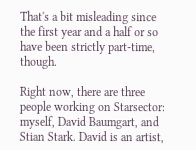That's a bit misleading since the first year and a half or so have been strictly part-time, though.

Right now, there are three people working on Starsector: myself, David Baumgart, and Stian Stark. David is an artist,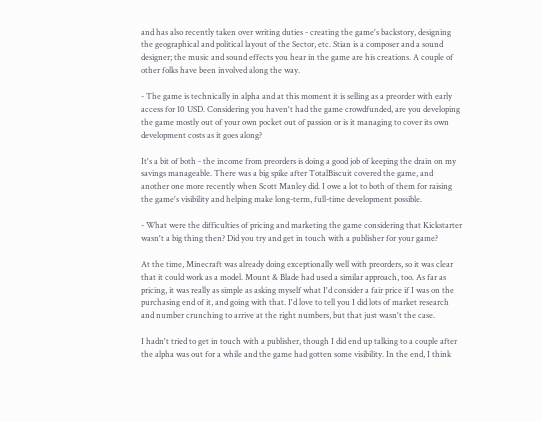and has also recently taken over writing duties - creating the game's backstory, designing the geographical and political layout of the Sector, etc. Stian is a composer and a sound designer; the music and sound effects you hear in the game are his creations. A couple of other folks have been involved along the way.

- The game is technically in alpha and at this moment it is selling as a preorder with early access for 10 USD. Considering you haven't had the game crowdfunded, are you developing the game mostly out of your own pocket out of passion or is it managing to cover its own development costs as it goes along?

It's a bit of both - the income from preorders is doing a good job of keeping the drain on my savings manageable. There was a big spike after TotalBiscuit covered the game, and another one more recently when Scott Manley did. I owe a lot to both of them for raising the game's visibility and helping make long-term, full-time development possible.

- What were the difficulties of pricing and marketing the game considering that Kickstarter wasn't a big thing then? Did you try and get in touch with a publisher for your game?

At the time, Minecraft was already doing exceptionally well with preorders, so it was clear that it could work as a model. Mount & Blade had used a similar approach, too. As far as pricing, it was really as simple as asking myself what I'd consider a fair price if I was on the purchasing end of it, and going with that. I'd love to tell you I did lots of market research and number crunching to arrive at the right numbers, but that just wasn't the case.

I hadn't tried to get in touch with a publisher, though I did end up talking to a couple after the alpha was out for a while and the game had gotten some visibility. In the end, I think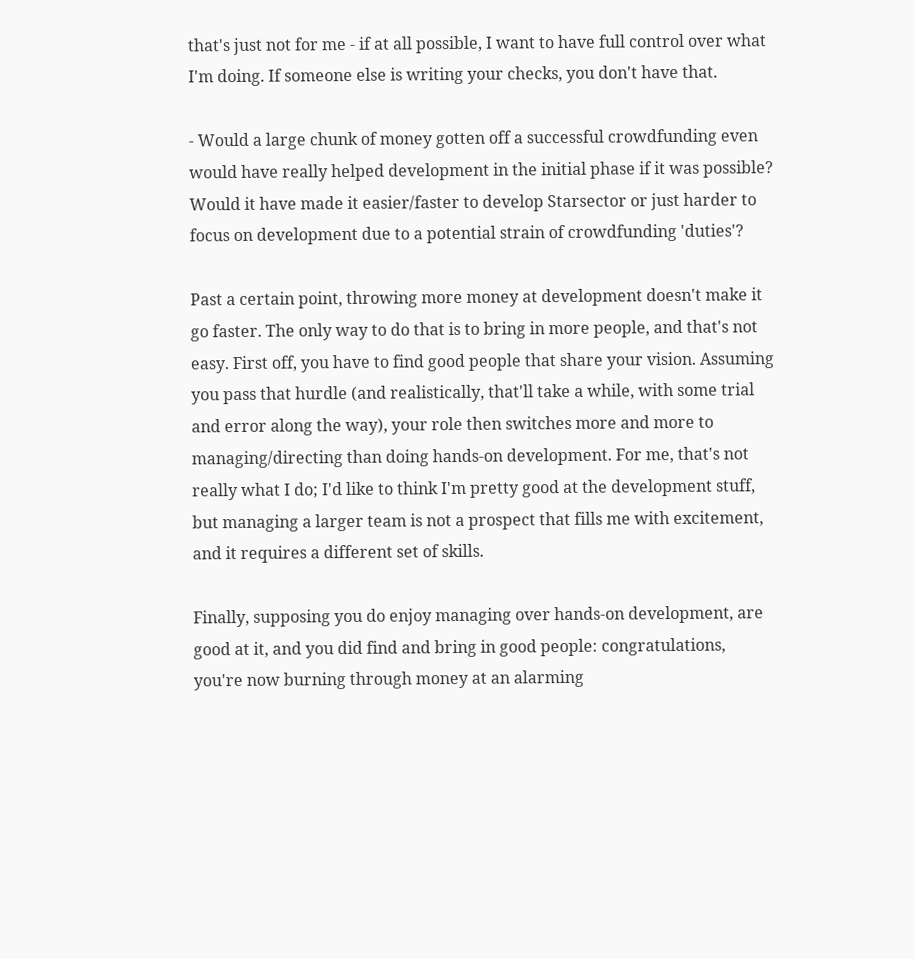that's just not for me - if at all possible, I want to have full control over what I'm doing. If someone else is writing your checks, you don't have that.

- Would a large chunk of money gotten off a successful crowdfunding even would have really helped development in the initial phase if it was possible? Would it have made it easier/faster to develop Starsector or just harder to focus on development due to a potential strain of crowdfunding 'duties'?

Past a certain point, throwing more money at development doesn't make it go faster. The only way to do that is to bring in more people, and that's not easy. First off, you have to find good people that share your vision. Assuming you pass that hurdle (and realistically, that'll take a while, with some trial and error along the way), your role then switches more and more to managing/directing than doing hands-on development. For me, that's not really what I do; I'd like to think I'm pretty good at the development stuff, but managing a larger team is not a prospect that fills me with excitement, and it requires a different set of skills.

Finally, supposing you do enjoy managing over hands-on development, are good at it, and you did find and bring in good people: congratulations, you're now burning through money at an alarming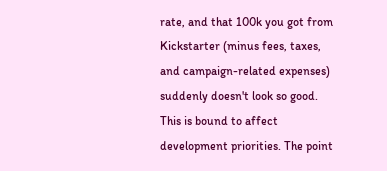rate, and that 100k you got from Kickstarter (minus fees, taxes, and campaign-related expenses) suddenly doesn't look so good. This is bound to affect development priorities. The point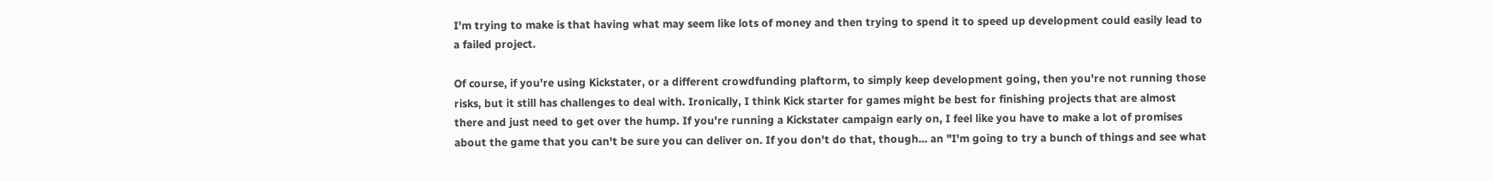I'm trying to make is that having what may seem like lots of money and then trying to spend it to speed up development could easily lead to a failed project.

Of course, if you're using Kickstater, or a different crowdfunding plaftorm, to simply keep development going, then you're not running those risks, but it still has challenges to deal with. Ironically, I think Kick starter for games might be best for finishing projects that are almost there and just need to get over the hump. If you're running a Kickstater campaign early on, I feel like you have to make a lot of promises about the game that you can't be sure you can deliver on. If you don't do that, though... an "I'm going to try a bunch of things and see what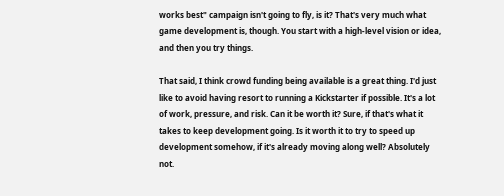works best" campaign isn't going to fly, is it? That's very much what game development is, though. You start with a high-level vision or idea, and then you try things.

That said, I think crowd funding being available is a great thing. I'd just like to avoid having resort to running a Kickstarter if possible. It's a lot of work, pressure, and risk. Can it be worth it? Sure, if that's what it takes to keep development going. Is it worth it to try to speed up development somehow, if it's already moving along well? Absolutely not.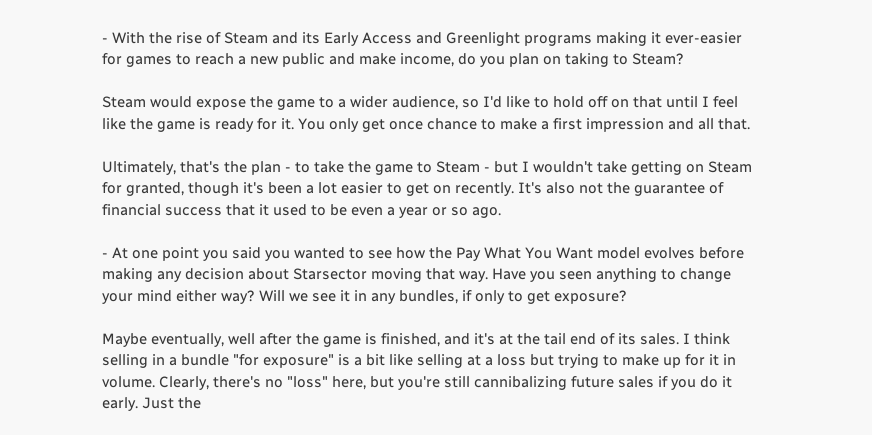- With the rise of Steam and its Early Access and Greenlight programs making it ever-easier for games to reach a new public and make income, do you plan on taking to Steam?

Steam would expose the game to a wider audience, so I'd like to hold off on that until I feel like the game is ready for it. You only get once chance to make a first impression and all that.

Ultimately, that's the plan - to take the game to Steam - but I wouldn't take getting on Steam for granted, though it's been a lot easier to get on recently. It's also not the guarantee of financial success that it used to be even a year or so ago.

- At one point you said you wanted to see how the Pay What You Want model evolves before making any decision about Starsector moving that way. Have you seen anything to change your mind either way? Will we see it in any bundles, if only to get exposure?

Maybe eventually, well after the game is finished, and it's at the tail end of its sales. I think selling in a bundle "for exposure" is a bit like selling at a loss but trying to make up for it in volume. Clearly, there's no "loss" here, but you're still cannibalizing future sales if you do it early. Just the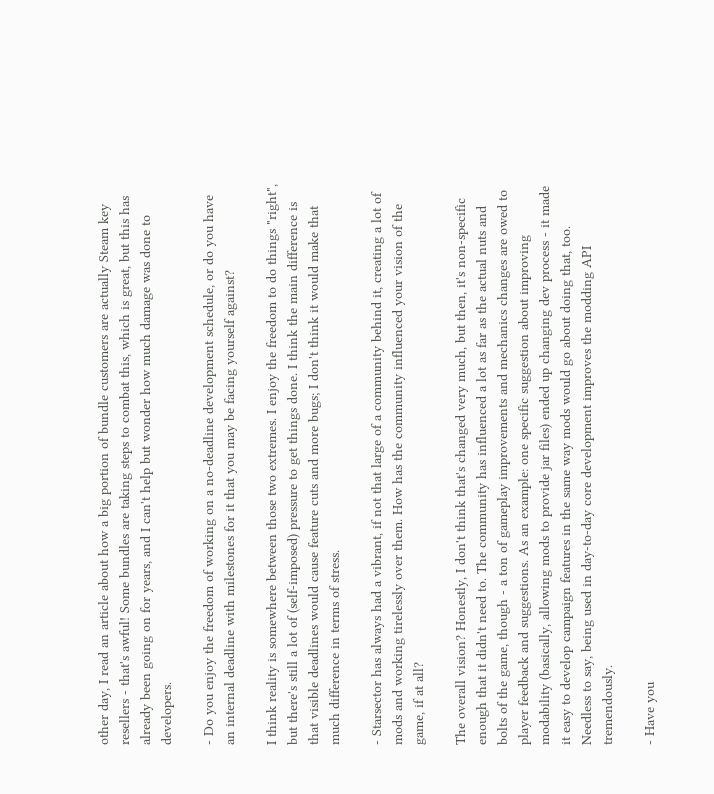other day, I read an article about how a big portion of bundle customers are actually Steam key resellers - that's awful! Some bundles are taking steps to combat this, which is great, but this has already been going on for years, and I can't help but wonder how much damage was done to developers.

- Do you enjoy the freedom of working on a no-deadline development schedule, or do you have an internal deadline with milestones for it that you may be facing yourself against?

I think reality is somewhere between those two extremes. I enjoy the freedom to do things "right", but there's still a lot of (self-imposed) pressure to get things done. I think the main difference is that visible deadlines would cause feature cuts and more bugs; I don't think it would make that much difference in terms of stress.

- Starsector has always had a vibrant, if not that large of a community behind it, creating a lot of mods and working tirelessly over them. How has the community influenced your vision of the game, if at all?

The overall vision? Honestly, I don't think that's changed very much, but then, it's non-specific enough that it didn't need to. The community has influenced a lot as far as the actual nuts and bolts of the game, though - a ton of gameplay improvements and mechanics changes are owed to player feedback and suggestions. As an example: one specific suggestion about improving modability (basically, allowing mods to provide jar files) ended up changing dev process - it made it easy to develop campaign features in the same way mods would go about doing that, too. Needless to say, being used in day-to-day core development improves the modding API tremendously.

- Have you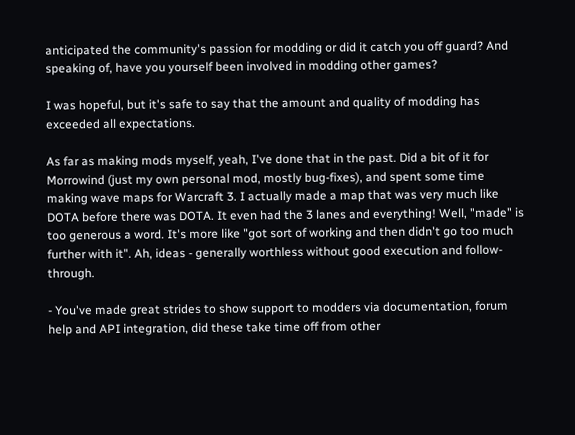anticipated the community's passion for modding or did it catch you off guard? And speaking of, have you yourself been involved in modding other games?

I was hopeful, but it's safe to say that the amount and quality of modding has exceeded all expectations.

As far as making mods myself, yeah, I've done that in the past. Did a bit of it for Morrowind (just my own personal mod, mostly bug-fixes), and spent some time making wave maps for Warcraft 3. I actually made a map that was very much like DOTA before there was DOTA. It even had the 3 lanes and everything! Well, "made" is too generous a word. It's more like "got sort of working and then didn't go too much further with it". Ah, ideas - generally worthless without good execution and follow-through.

- You've made great strides to show support to modders via documentation, forum help and API integration, did these take time off from other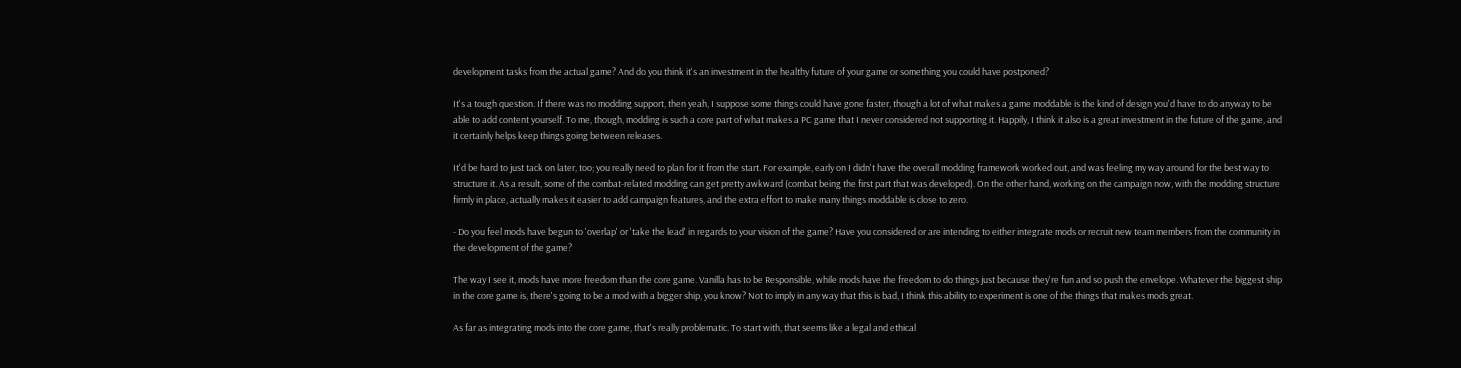development tasks from the actual game? And do you think it's an investment in the healthy future of your game or something you could have postponed?

It's a tough question. If there was no modding support, then yeah, I suppose some things could have gone faster, though a lot of what makes a game moddable is the kind of design you'd have to do anyway to be able to add content yourself. To me, though, modding is such a core part of what makes a PC game that I never considered not supporting it. Happily, I think it also is a great investment in the future of the game, and it certainly helps keep things going between releases.

It'd be hard to just tack on later, too; you really need to plan for it from the start. For example, early on I didn't have the overall modding framework worked out, and was feeling my way around for the best way to structure it. As a result, some of the combat-related modding can get pretty awkward (combat being the first part that was developed). On the other hand, working on the campaign now, with the modding structure firmly in place, actually makes it easier to add campaign features, and the extra effort to make many things moddable is close to zero.

- Do you feel mods have begun to 'overlap' or 'take the lead' in regards to your vision of the game? Have you considered or are intending to either integrate mods or recruit new team members from the community in the development of the game?

The way I see it, mods have more freedom than the core game. Vanilla has to be Responsible, while mods have the freedom to do things just because they're fun and so push the envelope. Whatever the biggest ship in the core game is, there's going to be a mod with a bigger ship, you know? Not to imply in any way that this is bad, I think this ability to experiment is one of the things that makes mods great.

As far as integrating mods into the core game, that's really problematic. To start with, that seems like a legal and ethical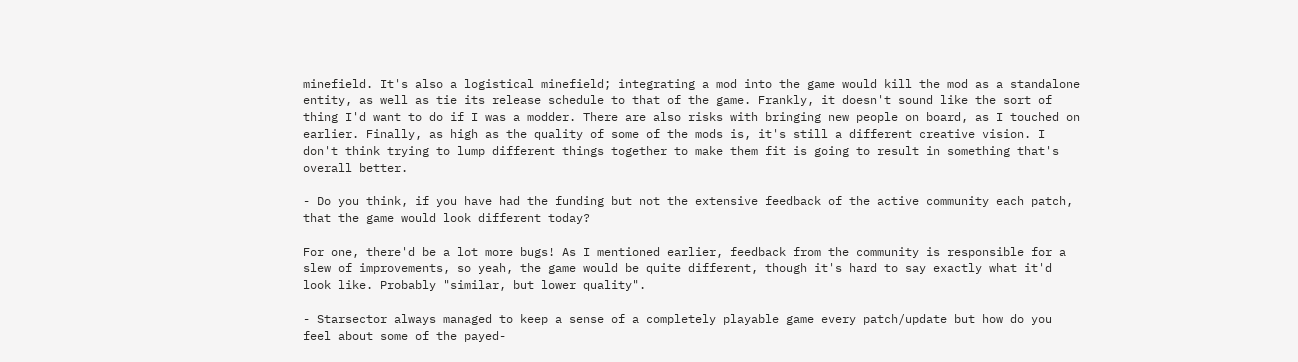minefield. It's also a logistical minefield; integrating a mod into the game would kill the mod as a standalone entity, as well as tie its release schedule to that of the game. Frankly, it doesn't sound like the sort of thing I'd want to do if I was a modder. There are also risks with bringing new people on board, as I touched on earlier. Finally, as high as the quality of some of the mods is, it's still a different creative vision. I don't think trying to lump different things together to make them fit is going to result in something that's overall better.

- Do you think, if you have had the funding but not the extensive feedback of the active community each patch, that the game would look different today?

For one, there'd be a lot more bugs! As I mentioned earlier, feedback from the community is responsible for a slew of improvements, so yeah, the game would be quite different, though it's hard to say exactly what it'd look like. Probably "similar, but lower quality".

- Starsector always managed to keep a sense of a completely playable game every patch/update but how do you feel about some of the payed-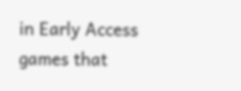in Early Access games that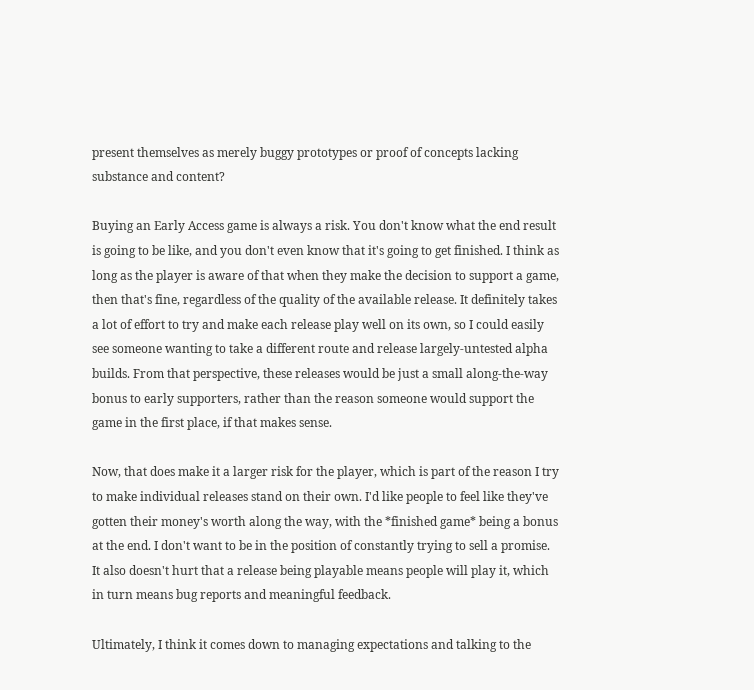present themselves as merely buggy prototypes or proof of concepts lacking substance and content?

Buying an Early Access game is always a risk. You don't know what the end result is going to be like, and you don't even know that it's going to get finished. I think as long as the player is aware of that when they make the decision to support a game, then that's fine, regardless of the quality of the available release. It definitely takes a lot of effort to try and make each release play well on its own, so I could easily see someone wanting to take a different route and release largely-untested alpha builds. From that perspective, these releases would be just a small along-the-way bonus to early supporters, rather than the reason someone would support the game in the first place, if that makes sense.

Now, that does make it a larger risk for the player, which is part of the reason I try to make individual releases stand on their own. I'd like people to feel like they've gotten their money's worth along the way, with the *finished game* being a bonus at the end. I don't want to be in the position of constantly trying to sell a promise. It also doesn't hurt that a release being playable means people will play it, which in turn means bug reports and meaningful feedback.

Ultimately, I think it comes down to managing expectations and talking to the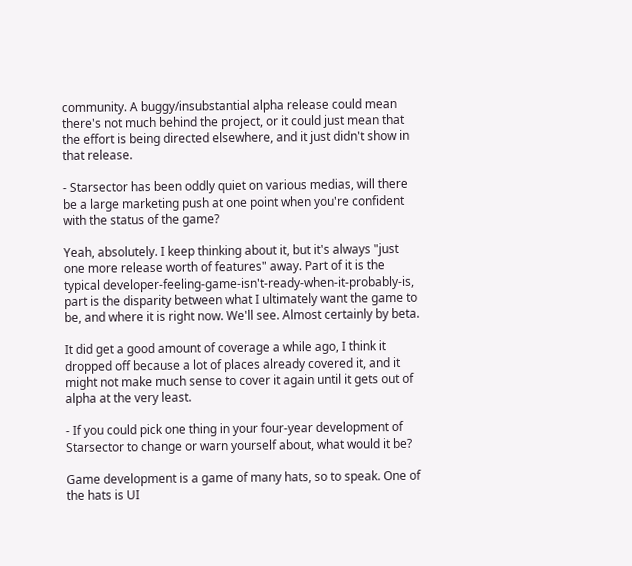community. A buggy/insubstantial alpha release could mean there's not much behind the project, or it could just mean that the effort is being directed elsewhere, and it just didn't show in that release.

- Starsector has been oddly quiet on various medias, will there be a large marketing push at one point when you're confident with the status of the game?

Yeah, absolutely. I keep thinking about it, but it's always "just one more release worth of features" away. Part of it is the typical developer-feeling-game-isn't-ready-when-it-probably-is, part is the disparity between what I ultimately want the game to be, and where it is right now. We'll see. Almost certainly by beta.

It did get a good amount of coverage a while ago, I think it dropped off because a lot of places already covered it, and it might not make much sense to cover it again until it gets out of alpha at the very least.

- If you could pick one thing in your four-year development of Starsector to change or warn yourself about, what would it be?

Game development is a game of many hats, so to speak. One of the hats is UI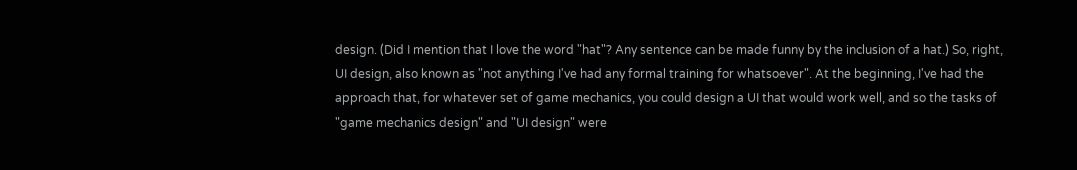design. (Did I mention that I love the word "hat"? Any sentence can be made funny by the inclusion of a hat.) So, right, UI design, also known as "not anything I've had any formal training for whatsoever". At the beginning, I've had the approach that, for whatever set of game mechanics, you could design a UI that would work well, and so the tasks of "game mechanics design" and "UI design" were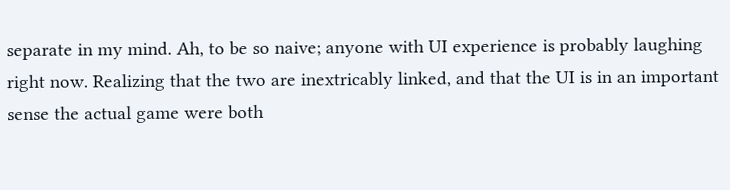separate in my mind. Ah, to be so naive; anyone with UI experience is probably laughing right now. Realizing that the two are inextricably linked, and that the UI is in an important sense the actual game were both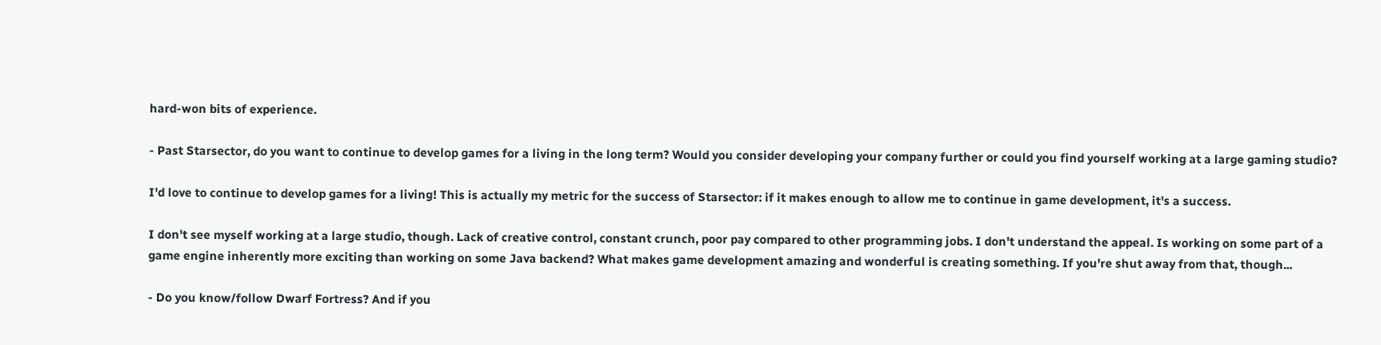hard-won bits of experience.

- Past Starsector, do you want to continue to develop games for a living in the long term? Would you consider developing your company further or could you find yourself working at a large gaming studio?

I'd love to continue to develop games for a living! This is actually my metric for the success of Starsector: if it makes enough to allow me to continue in game development, it's a success.

I don't see myself working at a large studio, though. Lack of creative control, constant crunch, poor pay compared to other programming jobs. I don't understand the appeal. Is working on some part of a game engine inherently more exciting than working on some Java backend? What makes game development amazing and wonderful is creating something. If you're shut away from that, though...

- Do you know/follow Dwarf Fortress? And if you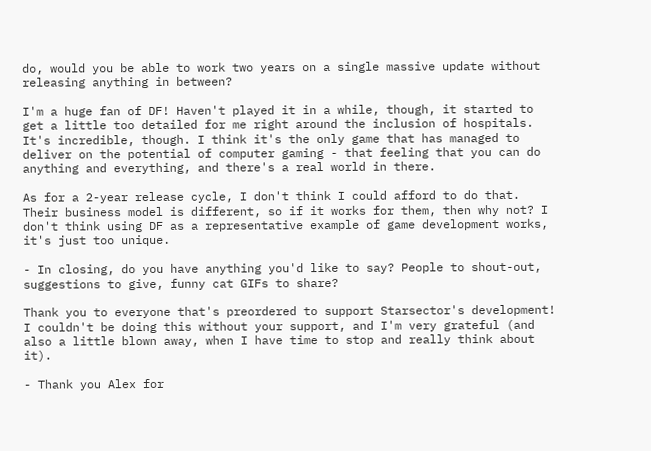do, would you be able to work two years on a single massive update without releasing anything in between?

I'm a huge fan of DF! Haven't played it in a while, though, it started to get a little too detailed for me right around the inclusion of hospitals. It's incredible, though. I think it's the only game that has managed to deliver on the potential of computer gaming - that feeling that you can do anything and everything, and there's a real world in there.

As for a 2-year release cycle, I don't think I could afford to do that. Their business model is different, so if it works for them, then why not? I don't think using DF as a representative example of game development works, it's just too unique.

- In closing, do you have anything you'd like to say? People to shout-out, suggestions to give, funny cat GIFs to share?

Thank you to everyone that's preordered to support Starsector's development! I couldn't be doing this without your support, and I'm very grateful (and also a little blown away, when I have time to stop and really think about it).

- Thank you Alex for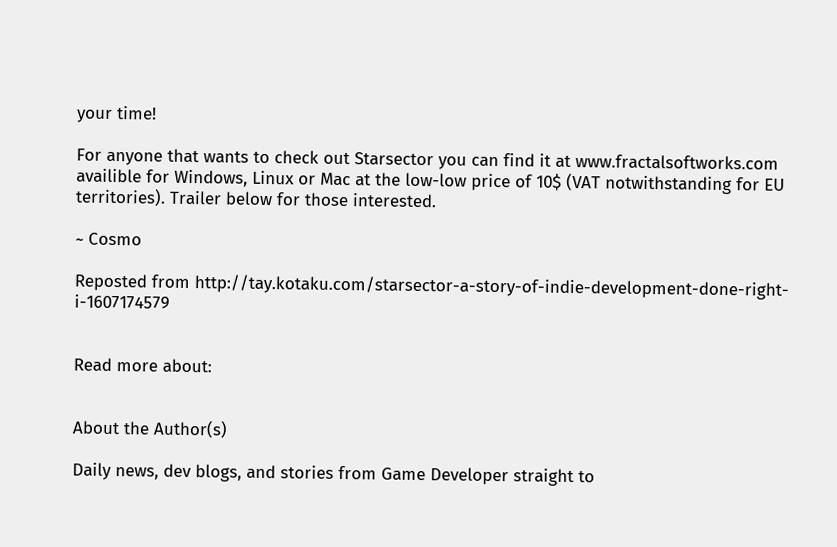your time!

For anyone that wants to check out Starsector you can find it at www.fractalsoftworks.com availible for Windows, Linux or Mac at the low-low price of 10$ (VAT notwithstanding for EU territories). Trailer below for those interested.

~ Cosmo

Reposted from http://tay.kotaku.com/starsector-a-story-of-indie-development-done-right-i-1607174579


Read more about:


About the Author(s)

Daily news, dev blogs, and stories from Game Developer straight to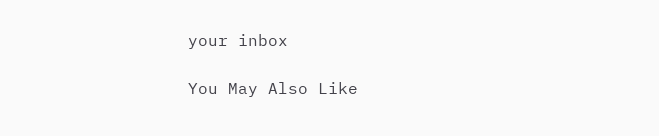your inbox

You May Also Like